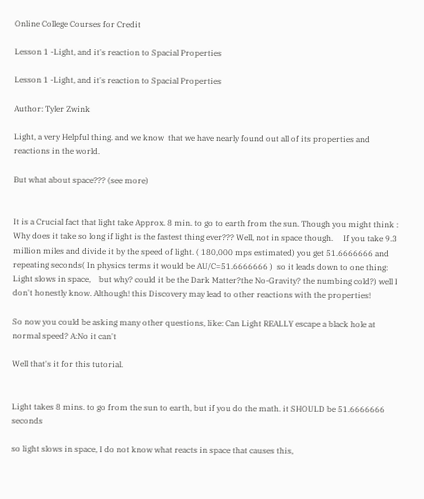Online College Courses for Credit

Lesson 1 -Light, and it's reaction to Spacial Properties

Lesson 1 -Light, and it's reaction to Spacial Properties

Author: Tyler Zwink

Light, a very Helpful thing. and we know  that we have nearly found out all of its properties and reactions in the world.

But what about space??? (see more)


It is a Crucial fact that light take Approx. 8 min. to go to earth from the sun. Though you might think : Why does it take so long if light is the fastest thing ever??? Well, not in space though.     If you take 9.3 million miles and divide it by the speed of light. ( 180,000 mps estimated) you get 51.6666666 and repeating seconds( In physics terms it would be AU/C=51.6666666 )  so it leads down to one thing: Light slows in space,    but why? could it be the Dark Matter?the No-Gravity? the numbing cold?) well I don't honestly know. Although! this Discovery may lead to other reactions with the properties!

So now you could be asking many other questions, like: Can Light REALLY escape a black hole at normal speed? A:No it can't

Well that's it for this tutorial.


Light takes 8 mins. to go from the sun to earth, but if you do the math. it SHOULD be 51.6666666 seconds

so light slows in space, I do not know what reacts in space that causes this,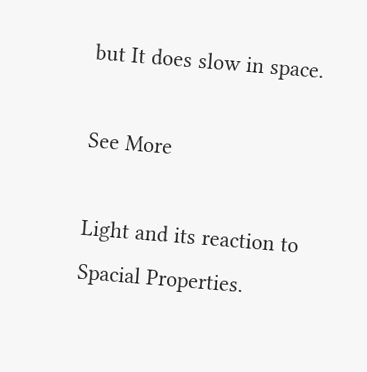but It does slow in space.

See More

Light and its reaction to Spacial Properties.